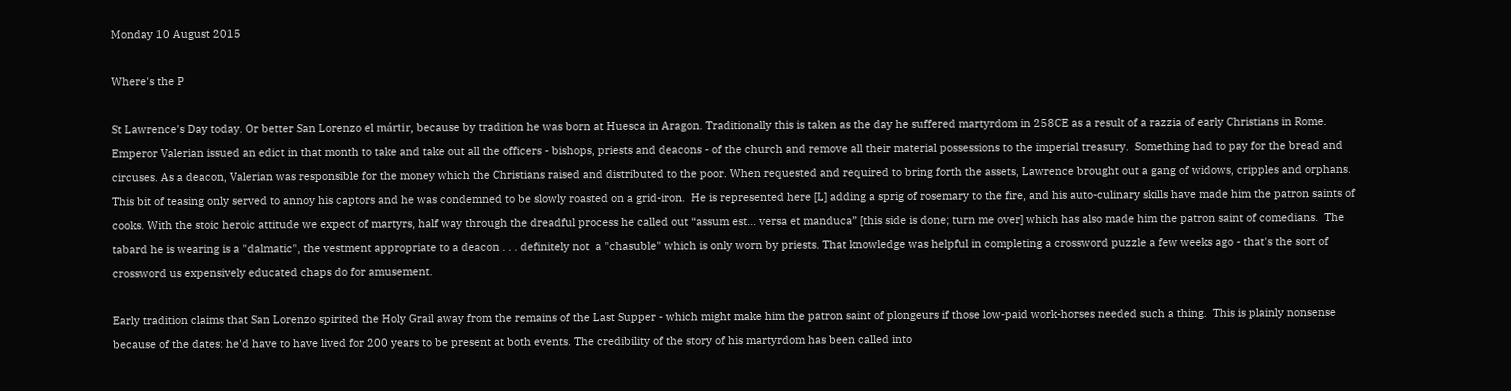Monday 10 August 2015

Where's the P

St Lawrence's Day today. Or better San Lorenzo el mártir, because by tradition he was born at Huesca in Aragon. Traditionally this is taken as the day he suffered martyrdom in 258CE as a result of a razzia of early Christians in Rome. Emperor Valerian issued an edict in that month to take and take out all the officers - bishops, priests and deacons - of the church and remove all their material possessions to the imperial treasury.  Something had to pay for the bread and circuses. As a deacon, Valerian was responsible for the money which the Christians raised and distributed to the poor. When requested and required to bring forth the assets, Lawrence brought out a gang of widows, cripples and orphans. This bit of teasing only served to annoy his captors and he was condemned to be slowly roasted on a grid-iron.  He is represented here [L] adding a sprig of rosemary to the fire, and his auto-culinary skills have made him the patron saints of cooks. With the stoic heroic attitude we expect of martyrs, half way through the dreadful process he called out “assum est… versa et manduca” [this side is done; turn me over] which has also made him the patron saint of comedians.  The tabard he is wearing is a "dalmatic", the vestment appropriate to a deacon . . . definitely not  a "chasuble" which is only worn by priests. That knowledge was helpful in completing a crossword puzzle a few weeks ago - that's the sort of crossword us expensively educated chaps do for amusement.

Early tradition claims that San Lorenzo spirited the Holy Grail away from the remains of the Last Supper - which might make him the patron saint of plongeurs if those low-paid work-horses needed such a thing.  This is plainly nonsense because of the dates: he'd have to have lived for 200 years to be present at both events. The credibility of the story of his martyrdom has been called into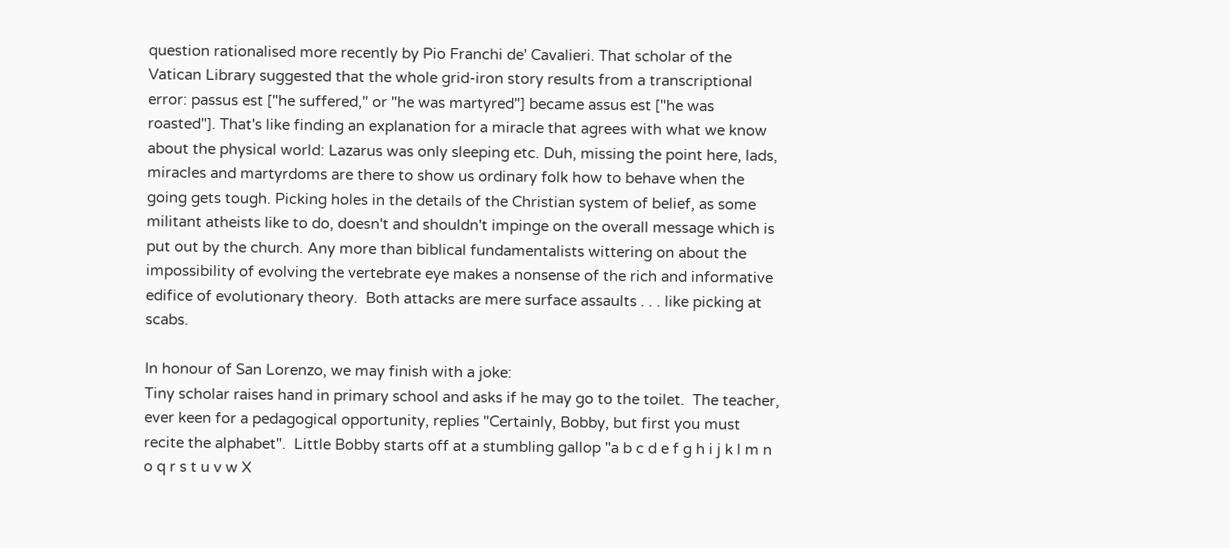question rationalised more recently by Pio Franchi de' Cavalieri. That scholar of the Vatican Library suggested that the whole grid-iron story results from a transcriptional error: passus est ["he suffered," or "he was martyred"] became assus est ["he was roasted"]. That's like finding an explanation for a miracle that agrees with what we know about the physical world: Lazarus was only sleeping etc. Duh, missing the point here, lads, miracles and martyrdoms are there to show us ordinary folk how to behave when the going gets tough. Picking holes in the details of the Christian system of belief, as some militant atheists like to do, doesn't and shouldn't impinge on the overall message which is put out by the church. Any more than biblical fundamentalists wittering on about the impossibility of evolving the vertebrate eye makes a nonsense of the rich and informative edifice of evolutionary theory.  Both attacks are mere surface assaults . . . like picking at scabs.

In honour of San Lorenzo, we may finish with a joke:
Tiny scholar raises hand in primary school and asks if he may go to the toilet.  The teacher, ever keen for a pedagogical opportunity, replies "Certainly, Bobby, but first you must recite the alphabet".  Little Bobby starts off at a stumbling gallop "a b c d e f g h i j k l m n o q r s t u v w X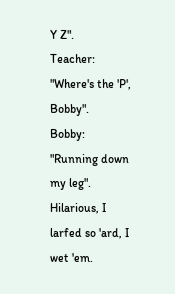Y Z".
Teacher: "Where's the 'P', Bobby".
Bobby: "Running down my leg".
Hilarious, I larfed so 'ard, I wet 'em.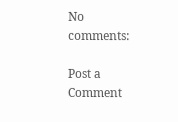No comments:

Post a Comment